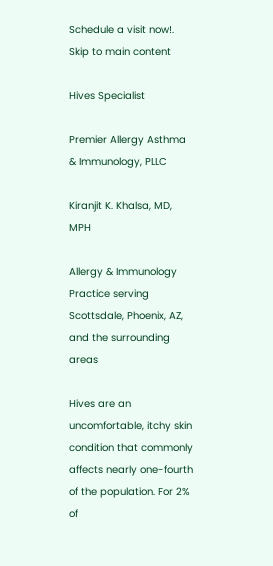Schedule a visit now!.
Skip to main content

Hives Specialist

Premier Allergy Asthma & Immunology, PLLC

Kiranjit K. Khalsa, MD, MPH

Allergy & Immunology Practice serving Scottsdale, Phoenix, AZ, and the surrounding areas

Hives are an uncomfortable, itchy skin condition that commonly affects nearly one-fourth of the population. For 2% of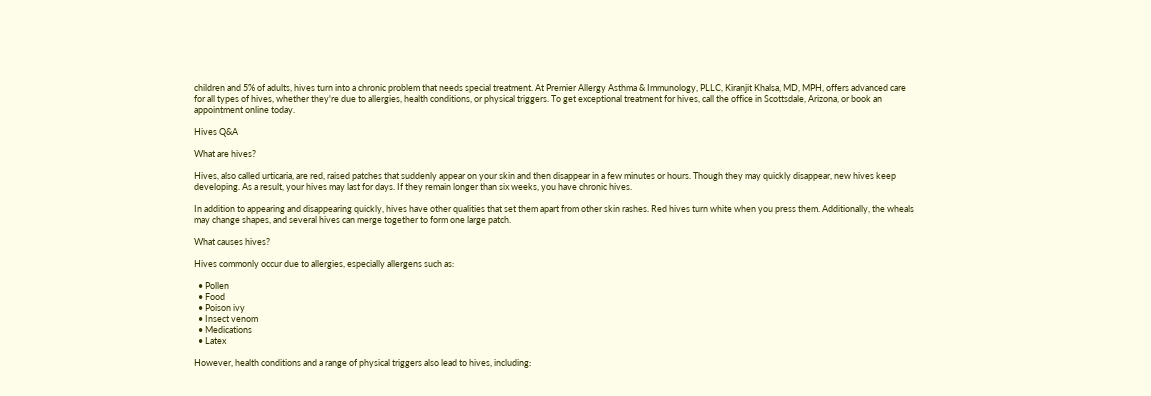children and 5% of adults, hives turn into a chronic problem that needs special treatment. At Premier Allergy Asthma & Immunology, PLLC, Kiranjit Khalsa, MD, MPH, offers advanced care for all types of hives, whether they're due to allergies, health conditions, or physical triggers. To get exceptional treatment for hives, call the office in Scottsdale, Arizona, or book an appointment online today.

Hives Q&A

What are hives?

Hives, also called urticaria, are red, raised patches that suddenly appear on your skin and then disappear in a few minutes or hours. Though they may quickly disappear, new hives keep developing. As a result, your hives may last for days. If they remain longer than six weeks, you have chronic hives.

In addition to appearing and disappearing quickly, hives have other qualities that set them apart from other skin rashes. Red hives turn white when you press them. Additionally, the wheals may change shapes, and several hives can merge together to form one large patch.

What causes hives?

Hives commonly occur due to allergies, especially allergens such as:

  • Pollen
  • Food
  • Poison ivy
  • Insect venom
  • Medications
  • Latex

However, health conditions and a range of physical triggers also lead to hives, including: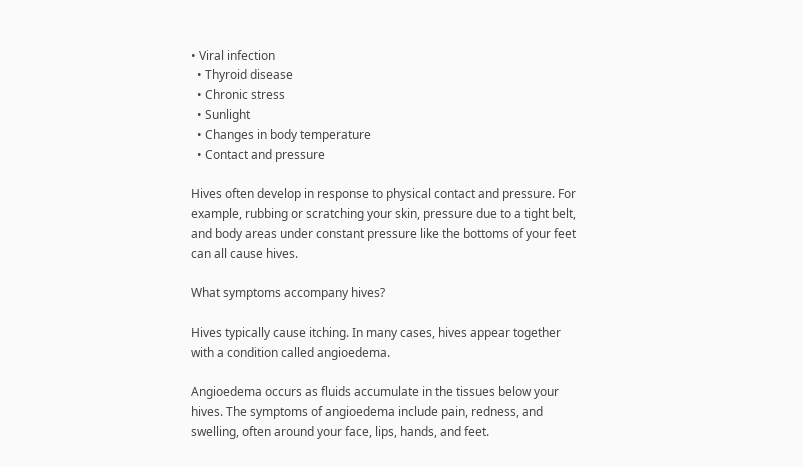• Viral infection
  • Thyroid disease
  • Chronic stress
  • Sunlight
  • Changes in body temperature
  • Contact and pressure

Hives often develop in response to physical contact and pressure. For example, rubbing or scratching your skin, pressure due to a tight belt, and body areas under constant pressure like the bottoms of your feet can all cause hives.

What symptoms accompany hives?

Hives typically cause itching. In many cases, hives appear together with a condition called angioedema.

Angioedema occurs as fluids accumulate in the tissues below your hives. The symptoms of angioedema include pain, redness, and swelling, often around your face, lips, hands, and feet.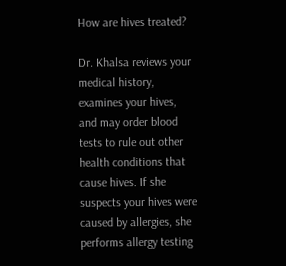How are hives treated?

Dr. Khalsa reviews your medical history, examines your hives, and may order blood tests to rule out other health conditions that cause hives. If she suspects your hives were caused by allergies, she performs allergy testing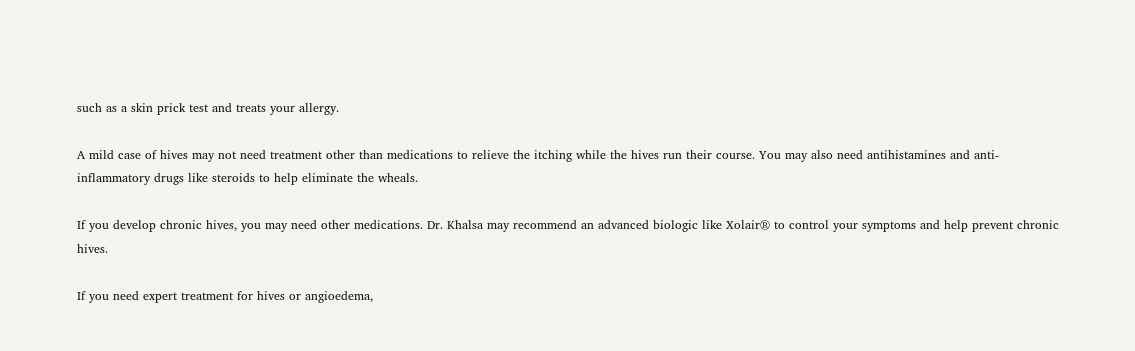such as a skin prick test and treats your allergy.

A mild case of hives may not need treatment other than medications to relieve the itching while the hives run their course. You may also need antihistamines and anti-inflammatory drugs like steroids to help eliminate the wheals.

If you develop chronic hives, you may need other medications. Dr. Khalsa may recommend an advanced biologic like Xolair® to control your symptoms and help prevent chronic hives.

If you need expert treatment for hives or angioedema,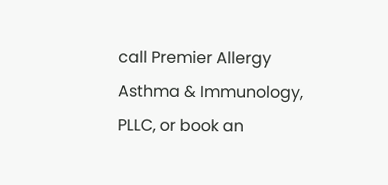call Premier Allergy Asthma & Immunology, PLLC, or book an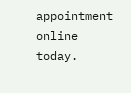appointment online today.